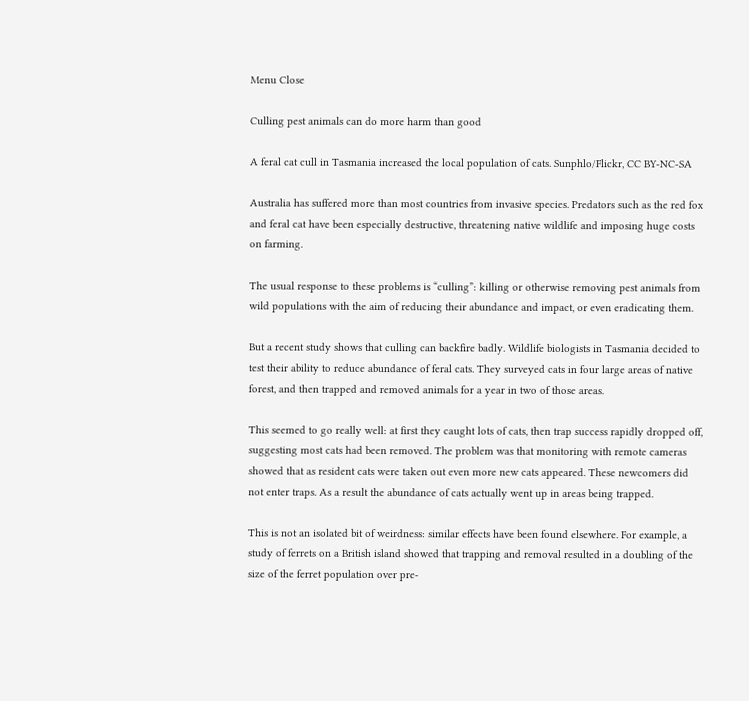Menu Close

Culling pest animals can do more harm than good

A feral cat cull in Tasmania increased the local population of cats. Sunphlo/Flickr, CC BY-NC-SA

Australia has suffered more than most countries from invasive species. Predators such as the red fox and feral cat have been especially destructive, threatening native wildlife and imposing huge costs on farming.

The usual response to these problems is “culling”: killing or otherwise removing pest animals from wild populations with the aim of reducing their abundance and impact, or even eradicating them.

But a recent study shows that culling can backfire badly. Wildlife biologists in Tasmania decided to test their ability to reduce abundance of feral cats. They surveyed cats in four large areas of native forest, and then trapped and removed animals for a year in two of those areas.

This seemed to go really well: at first they caught lots of cats, then trap success rapidly dropped off, suggesting most cats had been removed. The problem was that monitoring with remote cameras showed that as resident cats were taken out even more new cats appeared. These newcomers did not enter traps. As a result the abundance of cats actually went up in areas being trapped.

This is not an isolated bit of weirdness: similar effects have been found elsewhere. For example, a study of ferrets on a British island showed that trapping and removal resulted in a doubling of the size of the ferret population over pre-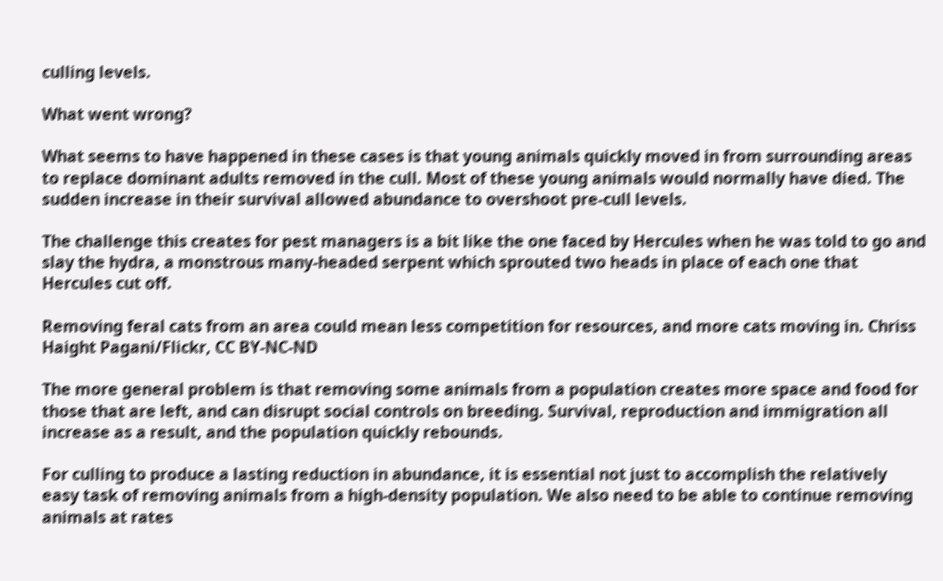culling levels.

What went wrong?

What seems to have happened in these cases is that young animals quickly moved in from surrounding areas to replace dominant adults removed in the cull. Most of these young animals would normally have died. The sudden increase in their survival allowed abundance to overshoot pre-cull levels.

The challenge this creates for pest managers is a bit like the one faced by Hercules when he was told to go and slay the hydra, a monstrous many-headed serpent which sprouted two heads in place of each one that Hercules cut off.

Removing feral cats from an area could mean less competition for resources, and more cats moving in. Chriss Haight Pagani/Flickr, CC BY-NC-ND

The more general problem is that removing some animals from a population creates more space and food for those that are left, and can disrupt social controls on breeding. Survival, reproduction and immigration all increase as a result, and the population quickly rebounds.

For culling to produce a lasting reduction in abundance, it is essential not just to accomplish the relatively easy task of removing animals from a high-density population. We also need to be able to continue removing animals at rates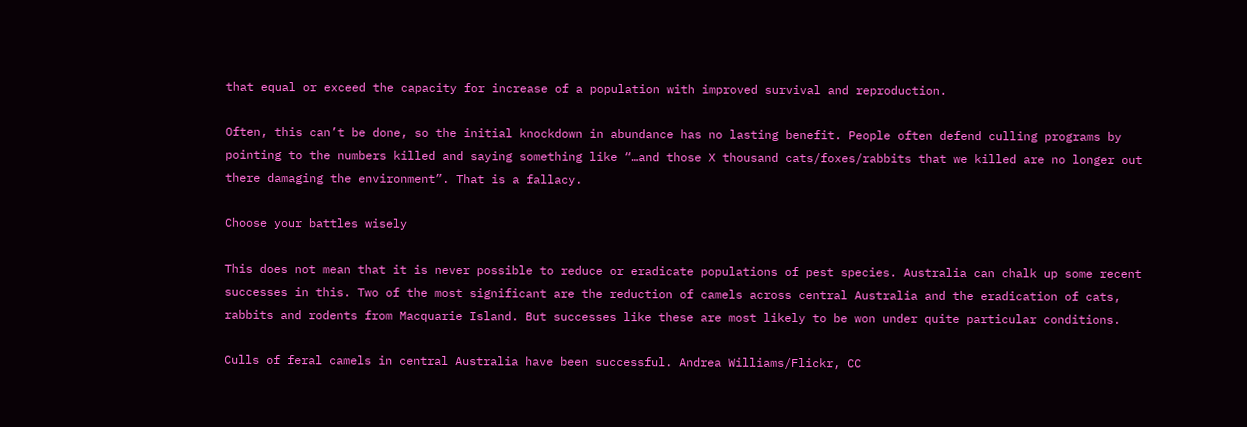that equal or exceed the capacity for increase of a population with improved survival and reproduction.

Often, this can’t be done, so the initial knockdown in abundance has no lasting benefit. People often defend culling programs by pointing to the numbers killed and saying something like “…and those X thousand cats/foxes/rabbits that we killed are no longer out there damaging the environment”. That is a fallacy.

Choose your battles wisely

This does not mean that it is never possible to reduce or eradicate populations of pest species. Australia can chalk up some recent successes in this. Two of the most significant are the reduction of camels across central Australia and the eradication of cats, rabbits and rodents from Macquarie Island. But successes like these are most likely to be won under quite particular conditions.

Culls of feral camels in central Australia have been successful. Andrea Williams/Flickr, CC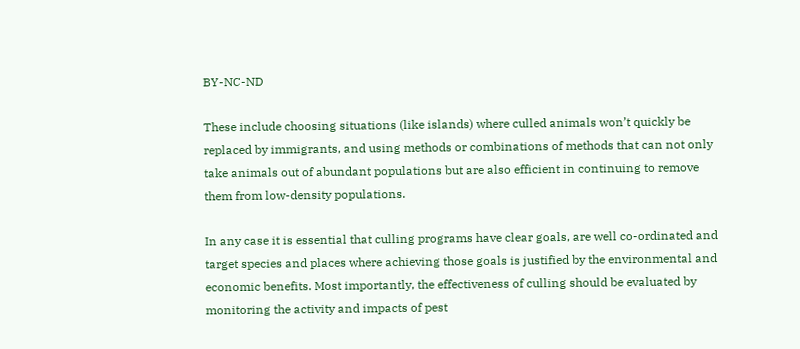BY-NC-ND

These include choosing situations (like islands) where culled animals won’t quickly be replaced by immigrants, and using methods or combinations of methods that can not only take animals out of abundant populations but are also efficient in continuing to remove them from low-density populations.

In any case it is essential that culling programs have clear goals, are well co-ordinated and target species and places where achieving those goals is justified by the environmental and economic benefits. Most importantly, the effectiveness of culling should be evaluated by monitoring the activity and impacts of pest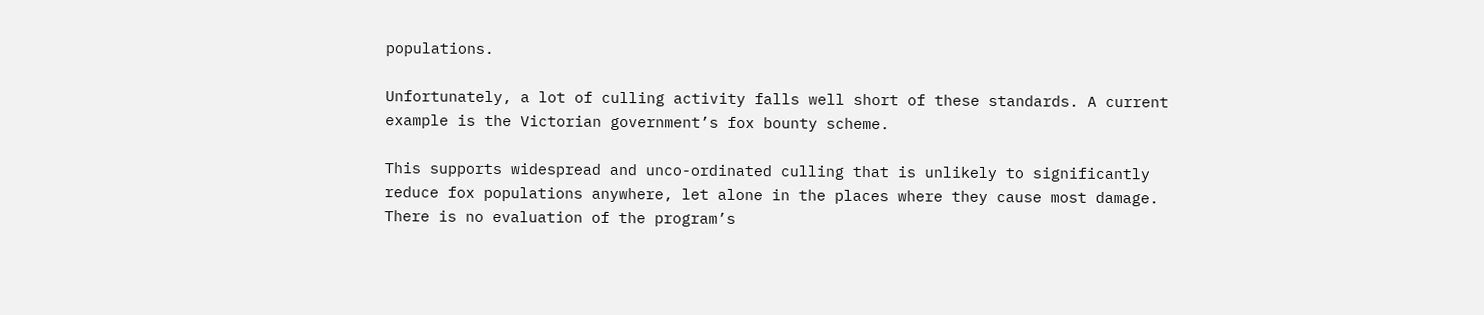populations.

Unfortunately, a lot of culling activity falls well short of these standards. A current example is the Victorian government’s fox bounty scheme.

This supports widespread and unco-ordinated culling that is unlikely to significantly reduce fox populations anywhere, let alone in the places where they cause most damage. There is no evaluation of the program’s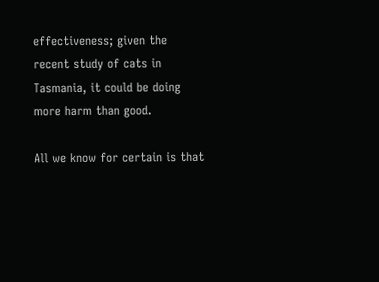effectiveness; given the recent study of cats in Tasmania, it could be doing more harm than good.

All we know for certain is that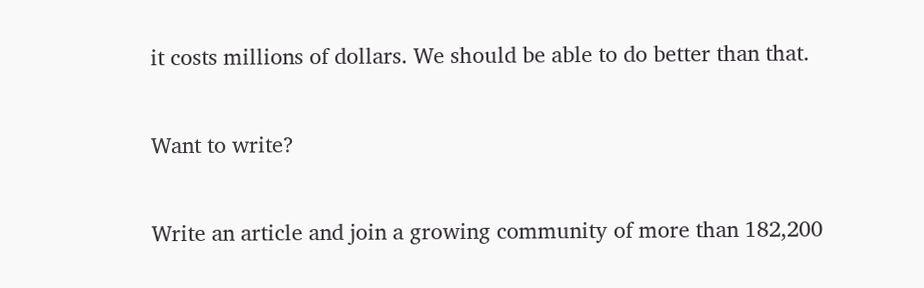it costs millions of dollars. We should be able to do better than that.

Want to write?

Write an article and join a growing community of more than 182,200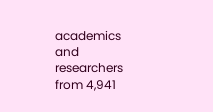academics and researchers from 4,941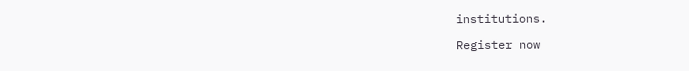institutions.

Register now